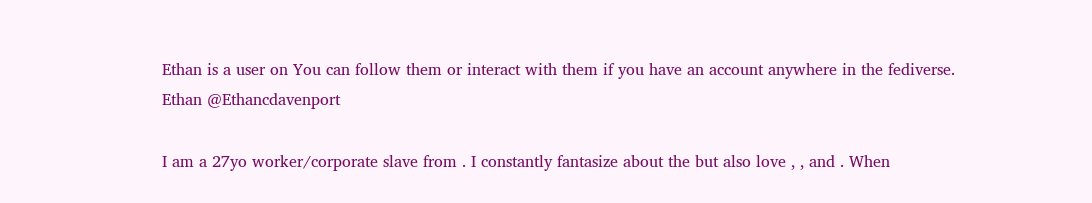Ethan is a user on You can follow them or interact with them if you have an account anywhere in the fediverse.
Ethan @Ethancdavenport

I am a 27yo worker/corporate slave from . I constantly fantasize about the but also love , , and . When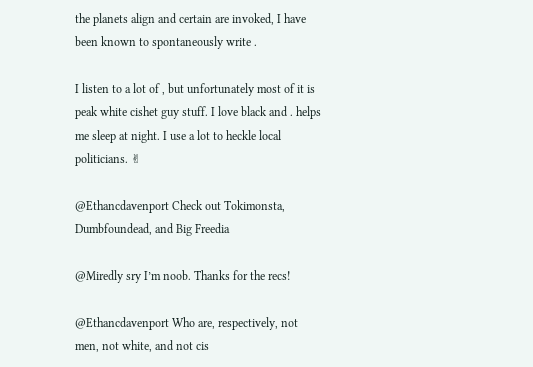the planets align and certain are invoked, I have been known to spontaneously write .

I listen to a lot of , but unfortunately most of it is peak white cishet guy stuff. I love black and . helps me sleep at night. I use a lot to heckle local politicians. ✌

@Ethancdavenport Check out Tokimonsta, Dumbfoundead, and Big Freedia

@Miredly sry I’m noob. Thanks for the recs!

@Ethancdavenport Who are, respectively, not men, not white, and not cis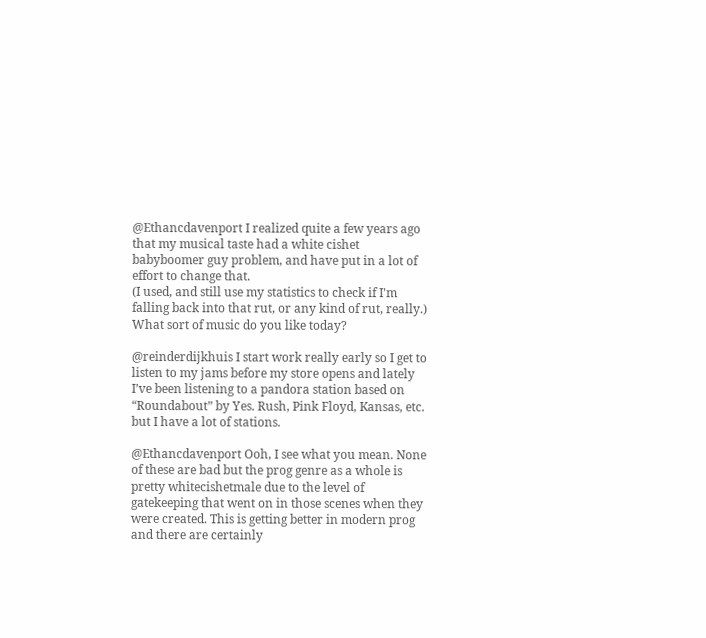@Ethancdavenport I realized quite a few years ago that my musical taste had a white cishet babyboomer guy problem, and have put in a lot of effort to change that.
(I used, and still use my statistics to check if I'm falling back into that rut, or any kind of rut, really.) What sort of music do you like today?

@reinderdijkhuis I start work really early so I get to listen to my jams before my store opens and lately I’ve been listening to a pandora station based on “Roundabout” by Yes. Rush, Pink Floyd, Kansas, etc. but I have a lot of stations.

@Ethancdavenport Ooh, I see what you mean. None of these are bad but the prog genre as a whole is pretty whitecishetmale due to the level of gatekeeping that went on in those scenes when they were created. This is getting better in modern prog and there are certainly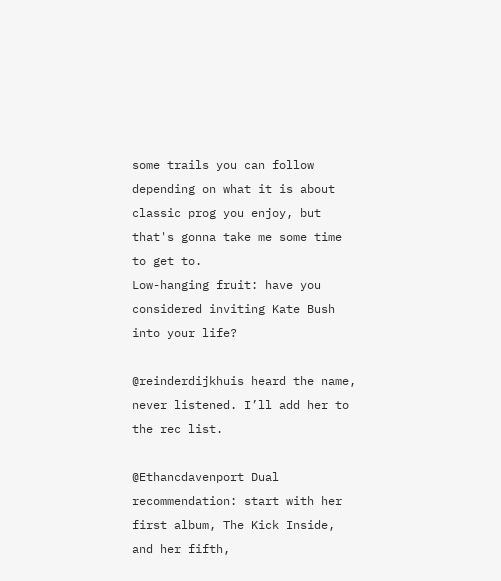some trails you can follow depending on what it is about classic prog you enjoy, but that's gonna take me some time to get to.
Low-hanging fruit: have you considered inviting Kate Bush into your life?

@reinderdijkhuis heard the name, never listened. I’ll add her to the rec list.

@Ethancdavenport Dual recommendation: start with her first album, The Kick Inside, and her fifth,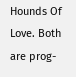Hounds Of Love. Both are prog-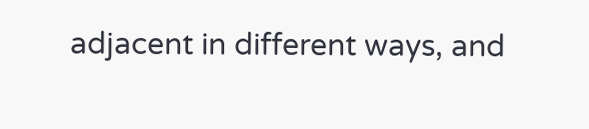adjacent in different ways, and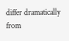differ dramatically from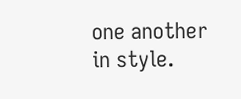one another in style.